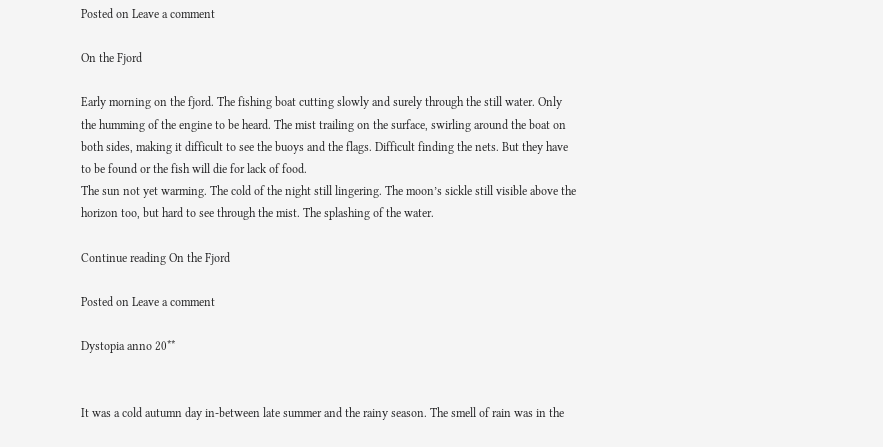Posted on Leave a comment

On the Fjord

Early morning on the fjord. The fishing boat cutting slowly and surely through the still water. Only the humming of the engine to be heard. The mist trailing on the surface, swirling around the boat on both sides, making it difficult to see the buoys and the flags. Difficult finding the nets. But they have to be found or the fish will die for lack of food.
The sun not yet warming. The cold of the night still lingering. The moon’s sickle still visible above the horizon too, but hard to see through the mist. The splashing of the water.

Continue reading On the Fjord

Posted on Leave a comment

Dystopia anno 20**


It was a cold autumn day in-between late summer and the rainy season. The smell of rain was in the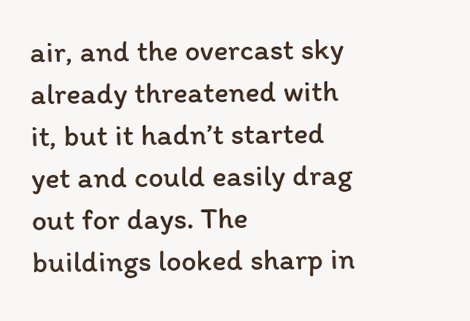air, and the overcast sky already threatened with it, but it hadn’t started yet and could easily drag out for days. The buildings looked sharp in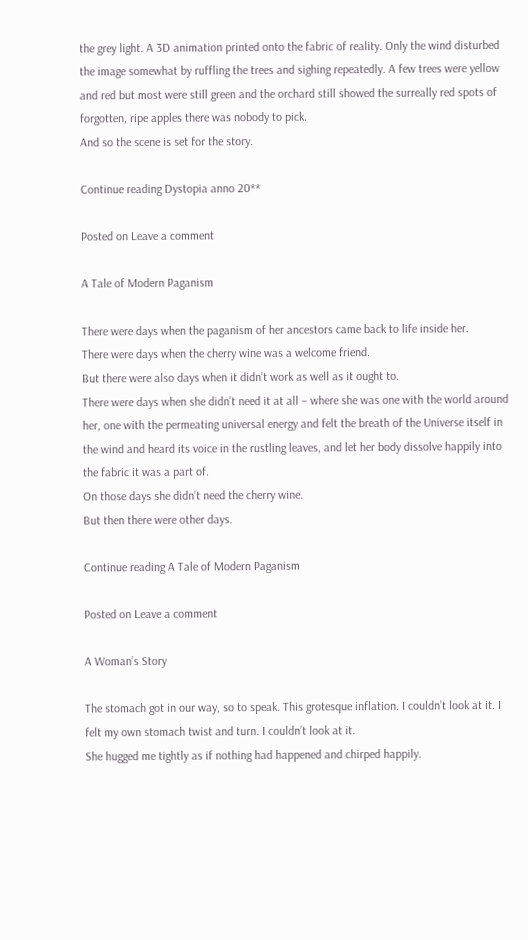the grey light. A 3D animation printed onto the fabric of reality. Only the wind disturbed the image somewhat by ruffling the trees and sighing repeatedly. A few trees were yellow and red but most were still green and the orchard still showed the surreally red spots of forgotten, ripe apples there was nobody to pick.
And so the scene is set for the story.

Continue reading Dystopia anno 20**

Posted on Leave a comment

A Tale of Modern Paganism

There were days when the paganism of her ancestors came back to life inside her.
There were days when the cherry wine was a welcome friend.
But there were also days when it didn’t work as well as it ought to.
There were days when she didn’t need it at all – where she was one with the world around her, one with the permeating universal energy and felt the breath of the Universe itself in the wind and heard its voice in the rustling leaves, and let her body dissolve happily into the fabric it was a part of.
On those days she didn’t need the cherry wine.
But then there were other days.

Continue reading A Tale of Modern Paganism

Posted on Leave a comment

A Woman’s Story

The stomach got in our way, so to speak. This grotesque inflation. I couldn’t look at it. I felt my own stomach twist and turn. I couldn’t look at it.
She hugged me tightly as if nothing had happened and chirped happily.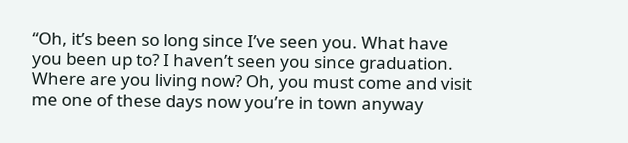“Oh, it’s been so long since I’ve seen you. What have you been up to? I haven’t seen you since graduation. Where are you living now? Oh, you must come and visit me one of these days now you’re in town anyway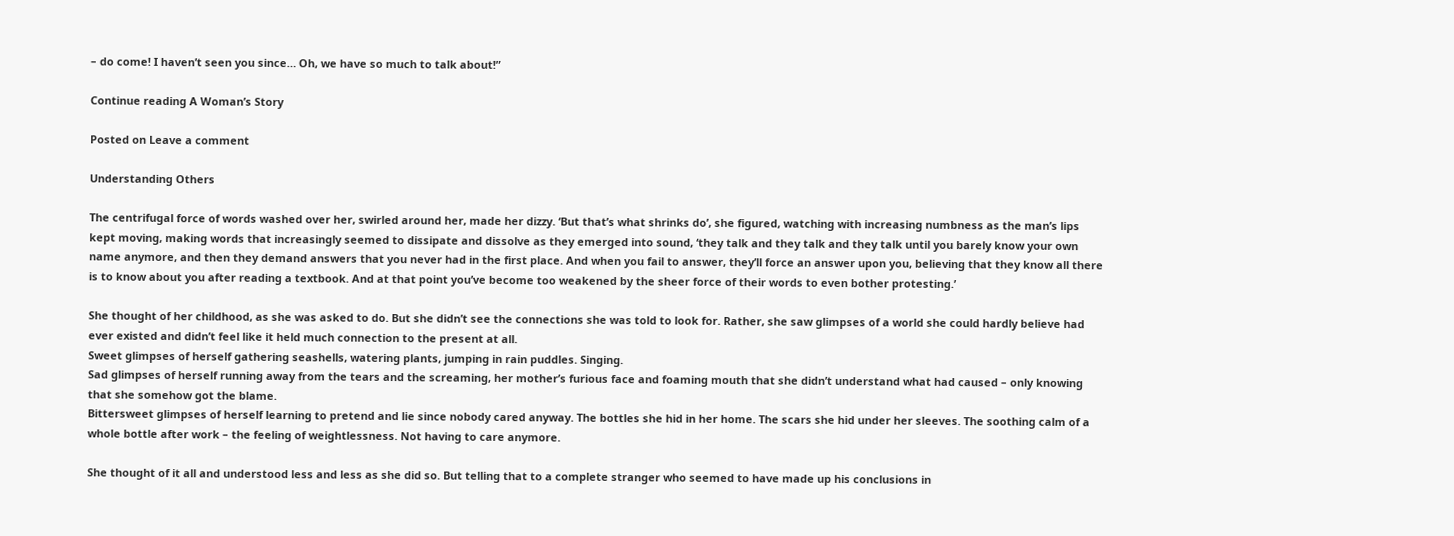– do come! I haven’t seen you since… Oh, we have so much to talk about!”

Continue reading A Woman’s Story

Posted on Leave a comment

Understanding Others

The centrifugal force of words washed over her, swirled around her, made her dizzy. ‘But that’s what shrinks do’, she figured, watching with increasing numbness as the man’s lips kept moving, making words that increasingly seemed to dissipate and dissolve as they emerged into sound, ‘they talk and they talk and they talk until you barely know your own name anymore, and then they demand answers that you never had in the first place. And when you fail to answer, they’ll force an answer upon you, believing that they know all there is to know about you after reading a textbook. And at that point you’ve become too weakened by the sheer force of their words to even bother protesting.’

She thought of her childhood, as she was asked to do. But she didn’t see the connections she was told to look for. Rather, she saw glimpses of a world she could hardly believe had ever existed and didn’t feel like it held much connection to the present at all.
Sweet glimpses of herself gathering seashells, watering plants, jumping in rain puddles. Singing.
Sad glimpses of herself running away from the tears and the screaming, her mother’s furious face and foaming mouth that she didn’t understand what had caused – only knowing that she somehow got the blame.
Bittersweet glimpses of herself learning to pretend and lie since nobody cared anyway. The bottles she hid in her home. The scars she hid under her sleeves. The soothing calm of a whole bottle after work – the feeling of weightlessness. Not having to care anymore.

She thought of it all and understood less and less as she did so. But telling that to a complete stranger who seemed to have made up his conclusions in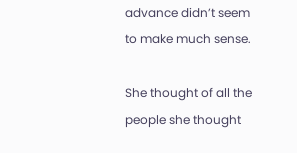advance didn’t seem to make much sense.

She thought of all the people she thought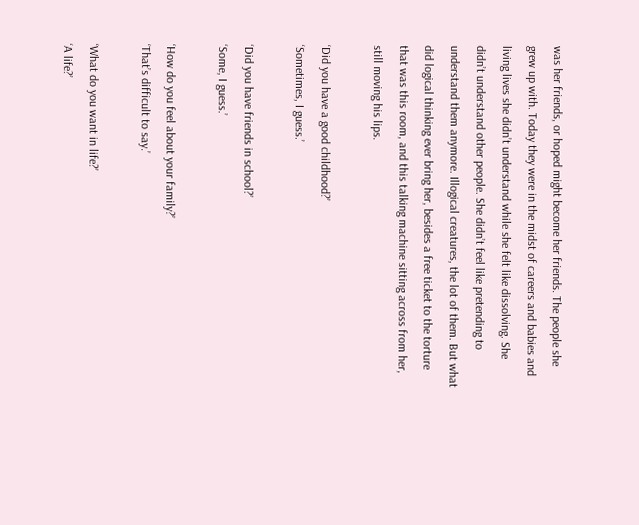was her friends, or hoped might become her friends. The people she grew up with. Today they were in the midst of careers and babies and living lives she didn’t understand while she felt like dissolving. She didn’t understand other people. She didn’t feel like pretending to understand them anymore. Illogical creatures, the lot of them. But what did logical thinking ever bring her, besides a free ticket to the torture that was this room, and this talking machine sitting across from her, still moving his lips.

‘Did you have a good childhood?’
‘Sometimes, I guess.’

‘Did you have friends in school?’
‘Some, I guess.’

‘How do you feel about your family?’
‘That’s difficult to say.’

‘What do you want in life?’
‘A life?’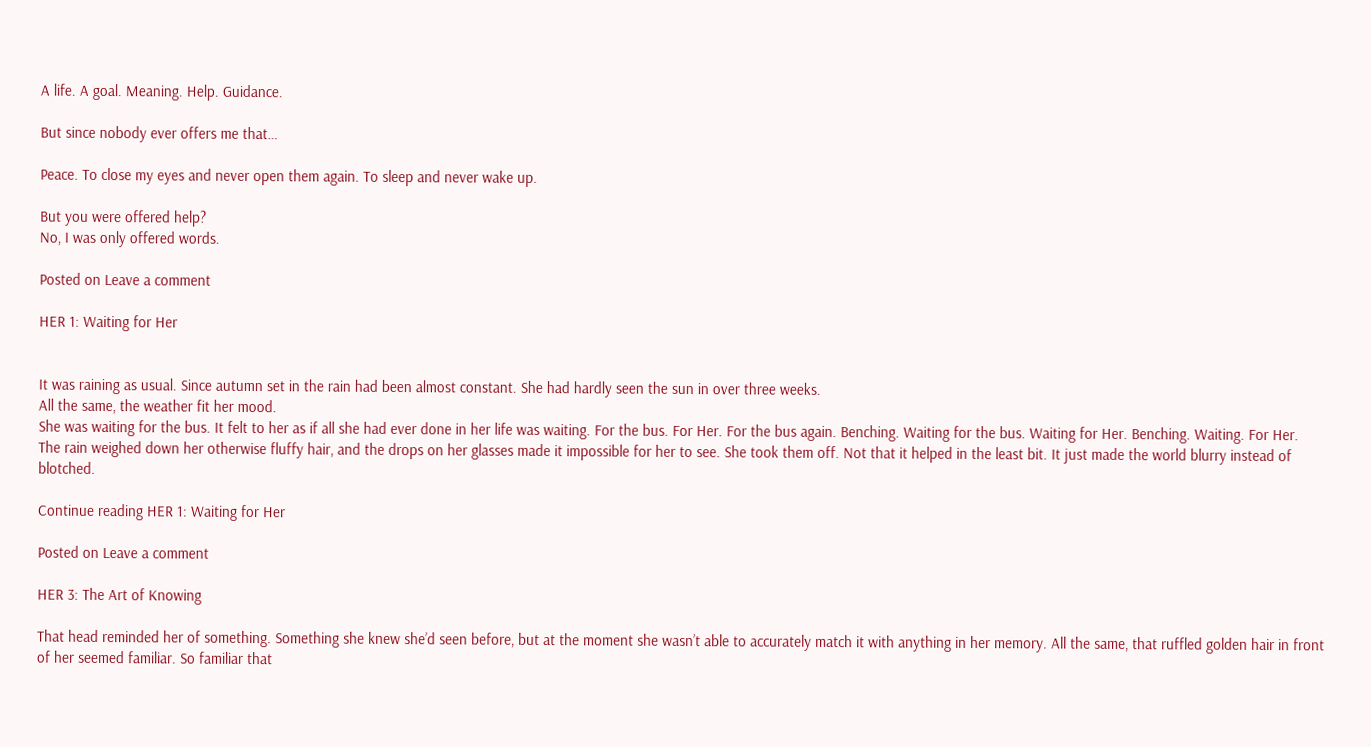A life. A goal. Meaning. Help. Guidance.

But since nobody ever offers me that…

Peace. To close my eyes and never open them again. To sleep and never wake up.

But you were offered help?
No, I was only offered words.

Posted on Leave a comment

HER 1: Waiting for Her


It was raining as usual. Since autumn set in the rain had been almost constant. She had hardly seen the sun in over three weeks.
All the same, the weather fit her mood.
She was waiting for the bus. It felt to her as if all she had ever done in her life was waiting. For the bus. For Her. For the bus again. Benching. Waiting for the bus. Waiting for Her. Benching. Waiting. For Her.
The rain weighed down her otherwise fluffy hair, and the drops on her glasses made it impossible for her to see. She took them off. Not that it helped in the least bit. It just made the world blurry instead of blotched.

Continue reading HER 1: Waiting for Her

Posted on Leave a comment

HER 3: The Art of Knowing

That head reminded her of something. Something she knew she’d seen before, but at the moment she wasn’t able to accurately match it with anything in her memory. All the same, that ruffled golden hair in front of her seemed familiar. So familiar that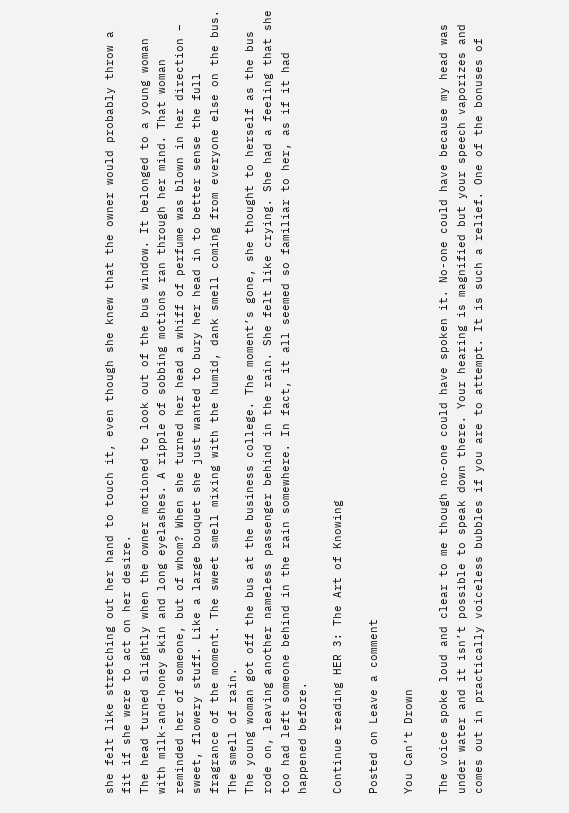she felt like stretching out her hand to touch it, even though she knew that the owner would probably throw a fit if she were to act on her desire.
The head turned slightly when the owner motioned to look out of the bus window. It belonged to a young woman with milk-and-honey skin and long eyelashes. A ripple of sobbing motions ran through her mind. That woman reminded her of someone, but of whom? When she turned her head a whiff of perfume was blown in her direction – sweet, flowery stuff. Like a large bouquet she just wanted to bury her head in to better sense the full fragrance of the moment. The sweet smell mixing with the humid, dank smell coming from everyone else on the bus. The smell of rain.
The young woman got off the bus at the business college. The moment’s gone, she thought to herself as the bus rode on, leaving another nameless passenger behind in the rain. She felt like crying. She had a feeling that she too had left someone behind in the rain somewhere. In fact, it all seemed so familiar to her, as if it had happened before.

Continue reading HER 3: The Art of Knowing

Posted on Leave a comment

You Can’t Drown

The voice spoke loud and clear to me though no-one could have spoken it. No-one could have because my head was under water and it isn’t possible to speak down there. Your hearing is magnified but your speech vaporizes and comes out in practically voiceless bubbles if you are to attempt. It is such a relief. One of the bonuses of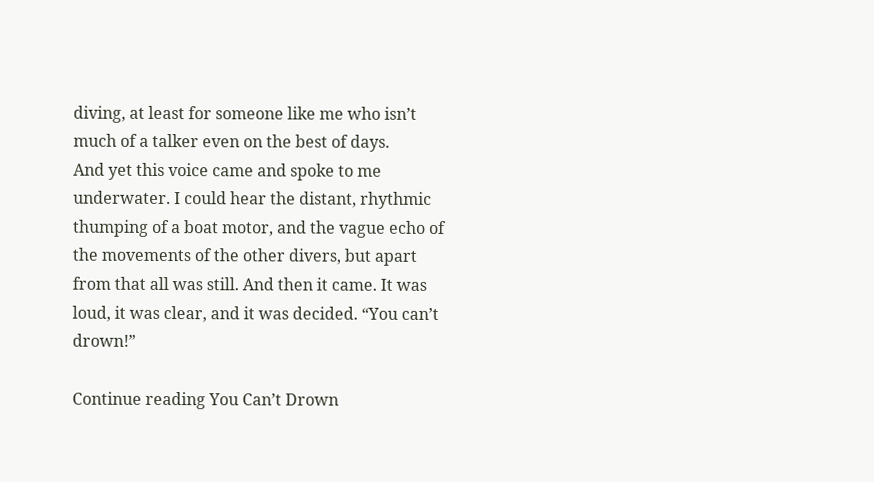diving, at least for someone like me who isn’t much of a talker even on the best of days.
And yet this voice came and spoke to me underwater. I could hear the distant, rhythmic thumping of a boat motor, and the vague echo of the movements of the other divers, but apart from that all was still. And then it came. It was loud, it was clear, and it was decided. “You can’t drown!”

Continue reading You Can’t Drown